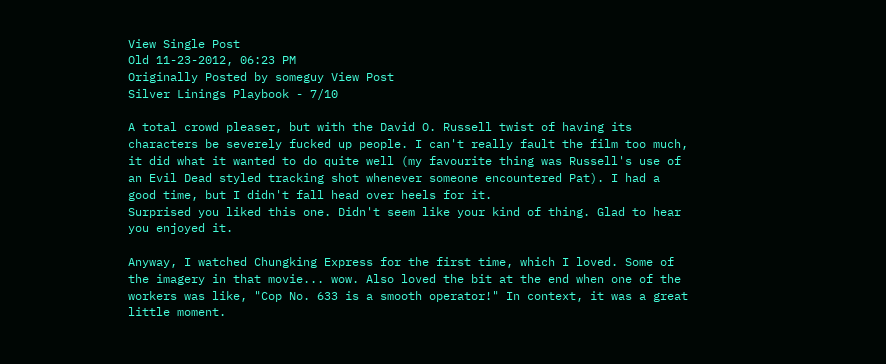View Single Post
Old 11-23-2012, 06:23 PM
Originally Posted by someguy View Post
Silver Linings Playbook - 7/10

A total crowd pleaser, but with the David O. Russell twist of having its characters be severely fucked up people. I can't really fault the film too much, it did what it wanted to do quite well (my favourite thing was Russell's use of an Evil Dead styled tracking shot whenever someone encountered Pat). I had a good time, but I didn't fall head over heels for it.
Surprised you liked this one. Didn't seem like your kind of thing. Glad to hear you enjoyed it.

Anyway, I watched Chungking Express for the first time, which I loved. Some of the imagery in that movie... wow. Also loved the bit at the end when one of the workers was like, "Cop No. 633 is a smooth operator!" In context, it was a great little moment.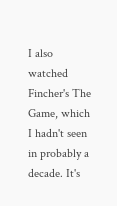I also watched Fincher's The Game, which I hadn't seen in probably a decade. It's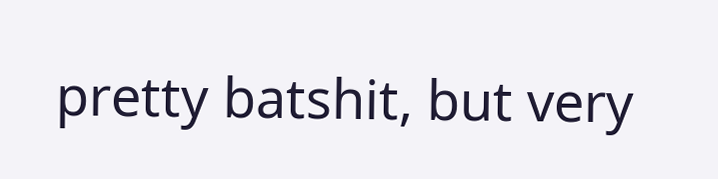pretty batshit, but very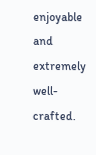enjoyable and extremely well-crafted.